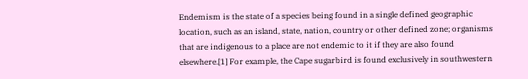Endemism is the state of a species being found in a single defined geographic location, such as an island, state, nation, country or other defined zone; organisms that are indigenous to a place are not endemic to it if they are also found elsewhere.[1] For example, the Cape sugarbird is found exclusively in southwestern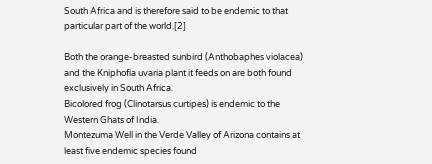South Africa and is therefore said to be endemic to that particular part of the world.[2]

Both the orange-breasted sunbird (Anthobaphes violacea) and the Kniphofia uvaria plant it feeds on are both found exclusively in South Africa.
Bicolored frog (Clinotarsus curtipes) is endemic to the Western Ghats of India.
Montezuma Well in the Verde Valley of Arizona contains at least five endemic species found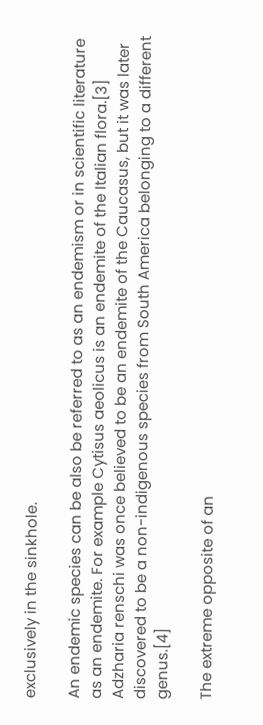exclusively in the sinkhole.

An endemic species can be also be referred to as an endemism or in scientific literature as an endemite. For example Cytisus aeolicus is an endemite of the Italian flora.[3] Adzharia renschi was once believed to be an endemite of the Caucasus, but it was later discovered to be a non-indigenous species from South America belonging to a different genus.[4]

The extreme opposite of an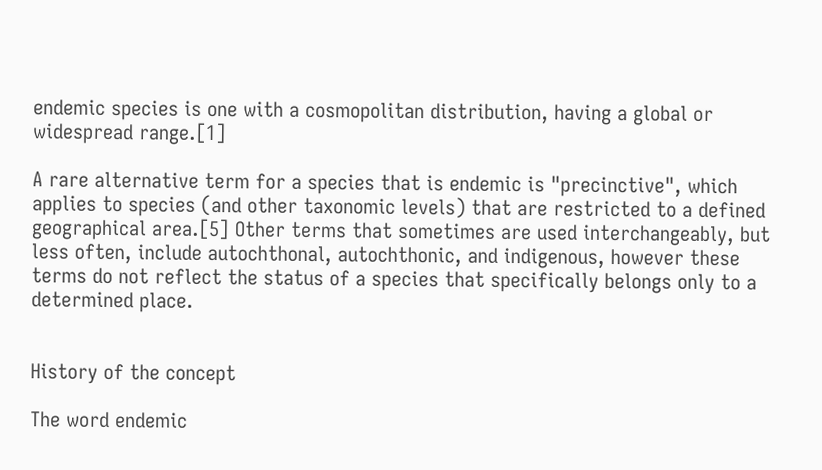endemic species is one with a cosmopolitan distribution, having a global or widespread range.[1]

A rare alternative term for a species that is endemic is "precinctive", which applies to species (and other taxonomic levels) that are restricted to a defined geographical area.[5] Other terms that sometimes are used interchangeably, but less often, include autochthonal, autochthonic, and indigenous, however these terms do not reflect the status of a species that specifically belongs only to a determined place.


History of the concept

The word endemic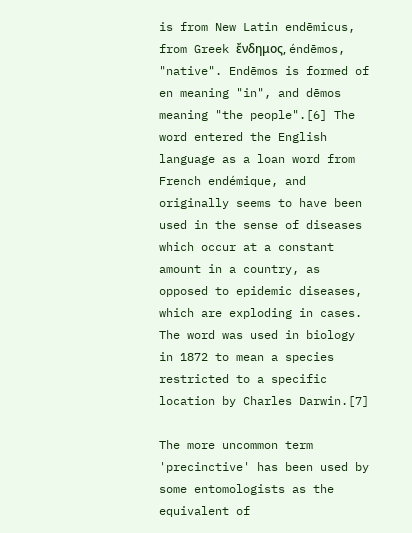is from New Latin endēmicus, from Greek ἔνδημος, éndēmos, "native". Endēmos is formed of en meaning "in", and dēmos meaning "the people".[6] The word entered the English language as a loan word from French endémique, and originally seems to have been used in the sense of diseases which occur at a constant amount in a country, as opposed to epidemic diseases, which are exploding in cases. The word was used in biology in 1872 to mean a species restricted to a specific location by Charles Darwin.[7]

The more uncommon term 'precinctive' has been used by some entomologists as the equivalent of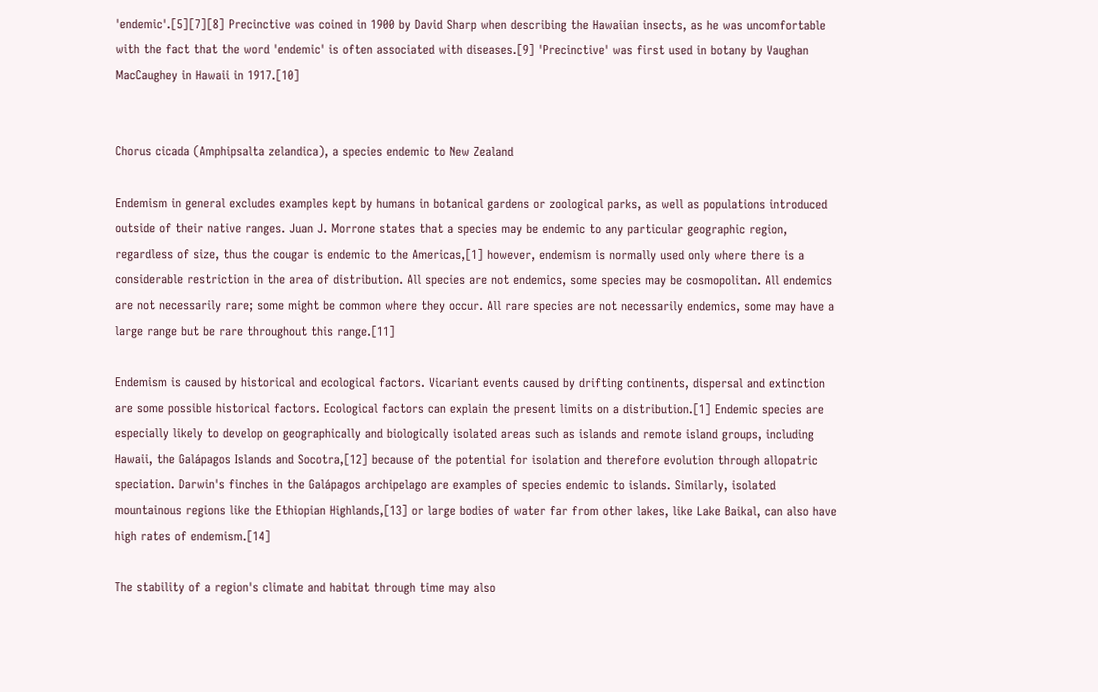'endemic'.[5][7][8] Precinctive was coined in 1900 by David Sharp when describing the Hawaiian insects, as he was uncomfortable with the fact that the word 'endemic' is often associated with diseases.[9] 'Precinctive' was first used in botany by Vaughan MacCaughey in Hawaii in 1917.[10]


Chorus cicada (Amphipsalta zelandica), a species endemic to New Zealand

Endemism in general excludes examples kept by humans in botanical gardens or zoological parks, as well as populations introduced outside of their native ranges. Juan J. Morrone states that a species may be endemic to any particular geographic region, regardless of size, thus the cougar is endemic to the Americas,[1] however, endemism is normally used only where there is a considerable restriction in the area of distribution. All species are not endemics, some species may be cosmopolitan. All endemics are not necessarily rare; some might be common where they occur. All rare species are not necessarily endemics, some may have a large range but be rare throughout this range.[11]

Endemism is caused by historical and ecological factors. Vicariant events caused by drifting continents, dispersal and extinction are some possible historical factors. Ecological factors can explain the present limits on a distribution.[1] Endemic species are especially likely to develop on geographically and biologically isolated areas such as islands and remote island groups, including Hawaii, the Galápagos Islands and Socotra,[12] because of the potential for isolation and therefore evolution through allopatric speciation. Darwin's finches in the Galápagos archipelago are examples of species endemic to islands. Similarly, isolated mountainous regions like the Ethiopian Highlands,[13] or large bodies of water far from other lakes, like Lake Baikal, can also have high rates of endemism.[14]

The stability of a region's climate and habitat through time may also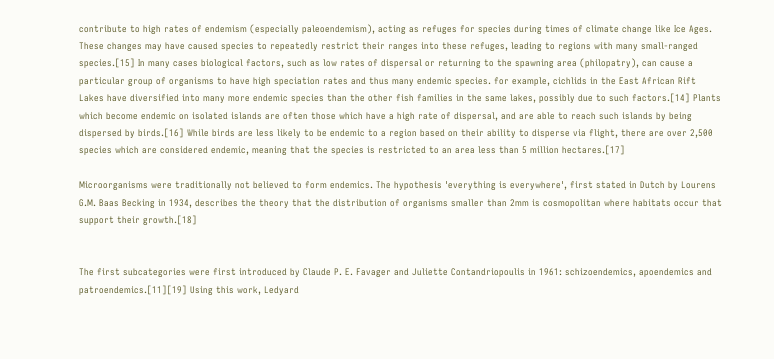contribute to high rates of endemism (especially paleoendemism), acting as refuges for species during times of climate change like Ice Ages. These changes may have caused species to repeatedly restrict their ranges into these refuges, leading to regions with many small-ranged species.[15] In many cases biological factors, such as low rates of dispersal or returning to the spawning area (philopatry), can cause a particular group of organisms to have high speciation rates and thus many endemic species. for example, cichlids in the East African Rift Lakes have diversified into many more endemic species than the other fish families in the same lakes, possibly due to such factors.[14] Plants which become endemic on isolated islands are often those which have a high rate of dispersal, and are able to reach such islands by being dispersed by birds.[16] While birds are less likely to be endemic to a region based on their ability to disperse via flight, there are over 2,500 species which are considered endemic, meaning that the species is restricted to an area less than 5 million hectares.[17]

Microorganisms were traditionally not believed to form endemics. The hypothesis 'everything is everywhere', first stated in Dutch by Lourens G.M. Baas Becking in 1934, describes the theory that the distribution of organisms smaller than 2mm is cosmopolitan where habitats occur that support their growth.[18]


The first subcategories were first introduced by Claude P. E. Favager and Juliette Contandriopoulis in 1961: schizoendemics, apoendemics and patroendemics.[11][19] Using this work, Ledyard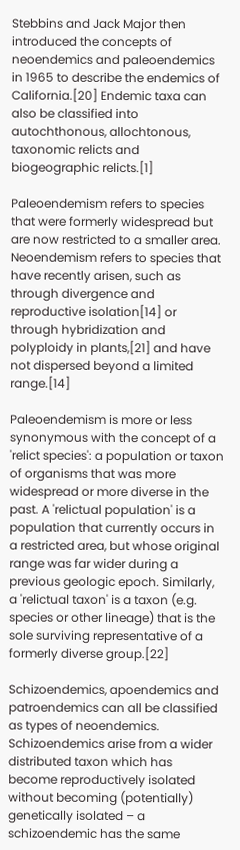Stebbins and Jack Major then introduced the concepts of neoendemics and paleoendemics in 1965 to describe the endemics of California.[20] Endemic taxa can also be classified into autochthonous, allochtonous, taxonomic relicts and biogeographic relicts.[1]

Paleoendemism refers to species that were formerly widespread but are now restricted to a smaller area. Neoendemism refers to species that have recently arisen, such as through divergence and reproductive isolation[14] or through hybridization and polyploidy in plants,[21] and have not dispersed beyond a limited range.[14]

Paleoendemism is more or less synonymous with the concept of a 'relict species': a population or taxon of organisms that was more widespread or more diverse in the past. A 'relictual population' is a population that currently occurs in a restricted area, but whose original range was far wider during a previous geologic epoch. Similarly, a 'relictual taxon' is a taxon (e.g. species or other lineage) that is the sole surviving representative of a formerly diverse group.[22]

Schizoendemics, apoendemics and patroendemics can all be classified as types of neoendemics. Schizoendemics arise from a wider distributed taxon which has become reproductively isolated without becoming (potentially) genetically isolated – a schizoendemic has the same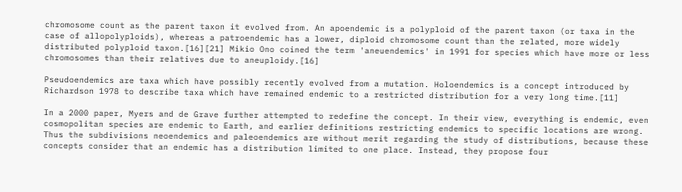chromosome count as the parent taxon it evolved from. An apoendemic is a polyploid of the parent taxon (or taxa in the case of allopolyploids), whereas a patroendemic has a lower, diploid chromosome count than the related, more widely distributed polyploid taxon.[16][21] Mikio Ono coined the term 'aneuendemics' in 1991 for species which have more or less chromosomes than their relatives due to aneuploidy.[16]

Pseudoendemics are taxa which have possibly recently evolved from a mutation. Holoendemics is a concept introduced by Richardson 1978 to describe taxa which have remained endemic to a restricted distribution for a very long time.[11]

In a 2000 paper, Myers and de Grave further attempted to redefine the concept. In their view, everything is endemic, even cosmopolitan species are endemic to Earth, and earlier definitions restricting endemics to specific locations are wrong. Thus the subdivisions neoendemics and paleoendemics are without merit regarding the study of distributions, because these concepts consider that an endemic has a distribution limited to one place. Instead, they propose four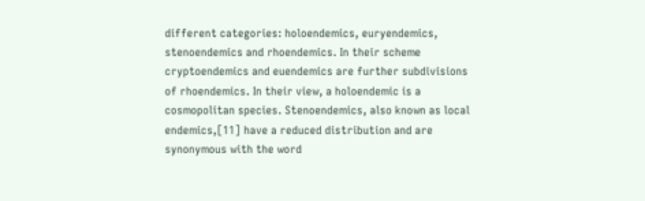different categories: holoendemics, euryendemics, stenoendemics and rhoendemics. In their scheme cryptoendemics and euendemics are further subdivisions of rhoendemics. In their view, a holoendemic is a cosmopolitan species. Stenoendemics, also known as local endemics,[11] have a reduced distribution and are synonymous with the word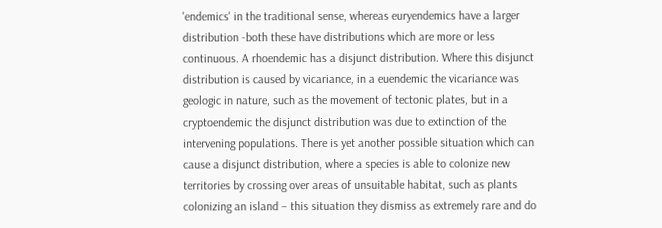'endemics' in the traditional sense, whereas euryendemics have a larger distribution -both these have distributions which are more or less continuous. A rhoendemic has a disjunct distribution. Where this disjunct distribution is caused by vicariance, in a euendemic the vicariance was geologic in nature, such as the movement of tectonic plates, but in a cryptoendemic the disjunct distribution was due to extinction of the intervening populations. There is yet another possible situation which can cause a disjunct distribution, where a species is able to colonize new territories by crossing over areas of unsuitable habitat, such as plants colonizing an island – this situation they dismiss as extremely rare and do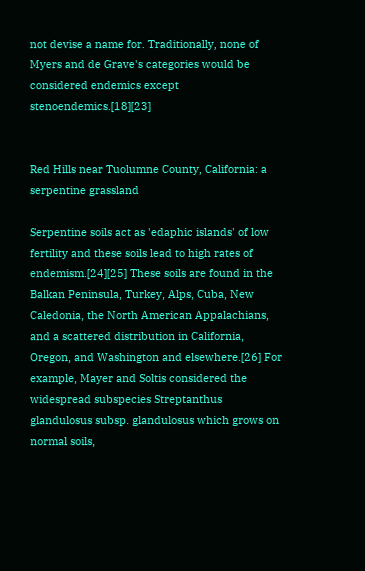not devise a name for. Traditionally, none of Myers and de Grave's categories would be considered endemics except stenoendemics.[18][23]


Red Hills near Tuolumne County, California: a serpentine grassland

Serpentine soils act as 'edaphic islands' of low fertility and these soils lead to high rates of endemism.[24][25] These soils are found in the Balkan Peninsula, Turkey, Alps, Cuba, New Caledonia, the North American Appalachians, and a scattered distribution in California, Oregon, and Washington and elsewhere.[26] For example, Mayer and Soltis considered the widespread subspecies Streptanthus glandulosus subsp. glandulosus which grows on normal soils,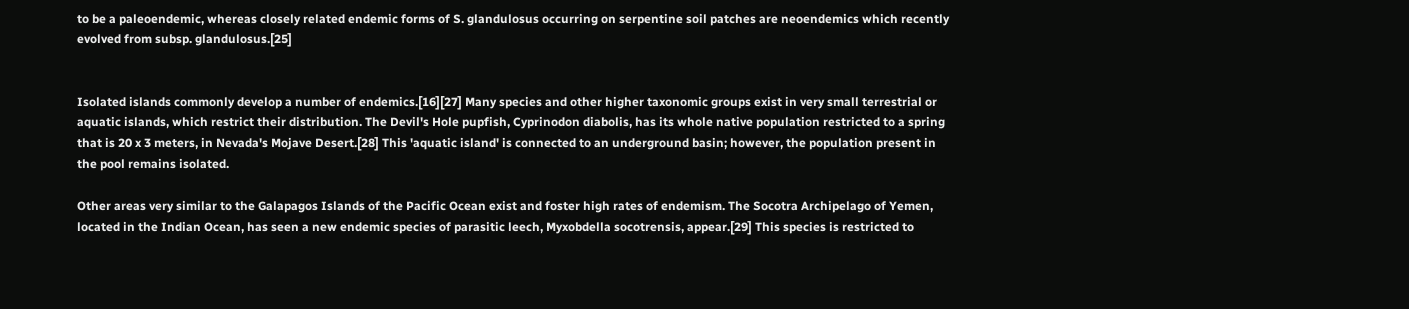to be a paleoendemic, whereas closely related endemic forms of S. glandulosus occurring on serpentine soil patches are neoendemics which recently evolved from subsp. glandulosus.[25]


Isolated islands commonly develop a number of endemics.[16][27] Many species and other higher taxonomic groups exist in very small terrestrial or aquatic islands, which restrict their distribution. The Devil's Hole pupfish, Cyprinodon diabolis, has its whole native population restricted to a spring that is 20 x 3 meters, in Nevada's Mojave Desert.[28] This 'aquatic island' is connected to an underground basin; however, the population present in the pool remains isolated.

Other areas very similar to the Galapagos Islands of the Pacific Ocean exist and foster high rates of endemism. The Socotra Archipelago of Yemen, located in the Indian Ocean, has seen a new endemic species of parasitic leech, Myxobdella socotrensis, appear.[29] This species is restricted to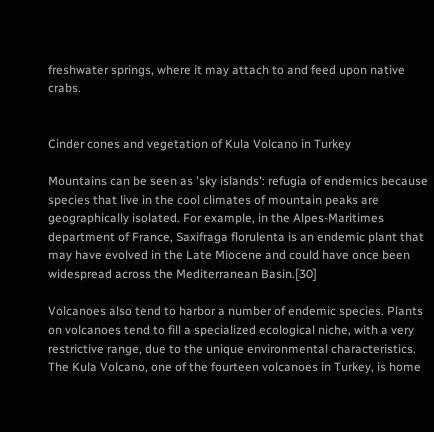freshwater springs, where it may attach to and feed upon native crabs.


Cinder cones and vegetation of Kula Volcano in Turkey

Mountains can be seen as 'sky islands': refugia of endemics because species that live in the cool climates of mountain peaks are geographically isolated. For example, in the Alpes-Maritimes department of France, Saxifraga florulenta is an endemic plant that may have evolved in the Late Miocene and could have once been widespread across the Mediterranean Basin.[30]

Volcanoes also tend to harbor a number of endemic species. Plants on volcanoes tend to fill a specialized ecological niche, with a very restrictive range, due to the unique environmental characteristics. The Kula Volcano, one of the fourteen volcanoes in Turkey, is home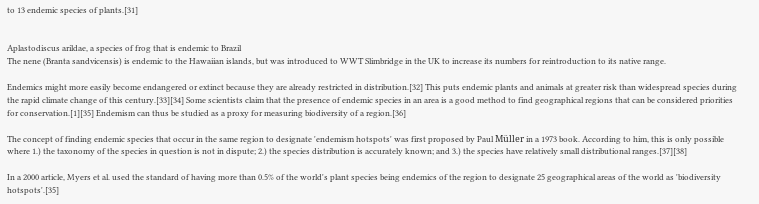to 13 endemic species of plants.[31]


Aplastodiscus arildae, a species of frog that is endemic to Brazil
The nene (Branta sandvicensis) is endemic to the Hawaiian islands, but was introduced to WWT Slimbridge in the UK to increase its numbers for reintroduction to its native range.

Endemics might more easily become endangered or extinct because they are already restricted in distribution.[32] This puts endemic plants and animals at greater risk than widespread species during the rapid climate change of this century.[33][34] Some scientists claim that the presence of endemic species in an area is a good method to find geographical regions that can be considered priorities for conservation.[1][35] Endemism can thus be studied as a proxy for measuring biodiversity of a region.[36]

The concept of finding endemic species that occur in the same region to designate 'endemism hotspots' was first proposed by Paul Müller in a 1973 book. According to him, this is only possible where 1.) the taxonomy of the species in question is not in dispute; 2.) the species distribution is accurately known; and 3.) the species have relatively small distributional ranges.[37][38]

In a 2000 article, Myers et al. used the standard of having more than 0.5% of the world's plant species being endemics of the region to designate 25 geographical areas of the world as 'biodiversity hotspots'.[35]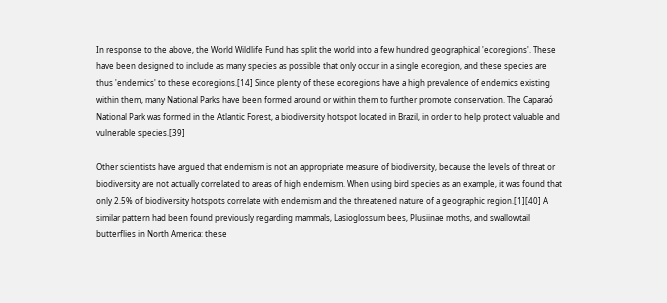In response to the above, the World Wildlife Fund has split the world into a few hundred geographical 'ecoregions'. These have been designed to include as many species as possible that only occur in a single ecoregion, and these species are thus 'endemics' to these ecoregions.[14] Since plenty of these ecoregions have a high prevalence of endemics existing within them, many National Parks have been formed around or within them to further promote conservation. The Caparaó National Park was formed in the Atlantic Forest, a biodiversity hotspot located in Brazil, in order to help protect valuable and vulnerable species.[39]

Other scientists have argued that endemism is not an appropriate measure of biodiversity, because the levels of threat or biodiversity are not actually correlated to areas of high endemism. When using bird species as an example, it was found that only 2.5% of biodiversity hotspots correlate with endemism and the threatened nature of a geographic region.[1][40] A similar pattern had been found previously regarding mammals, Lasioglossum bees, Plusiinae moths, and swallowtail butterflies in North America: these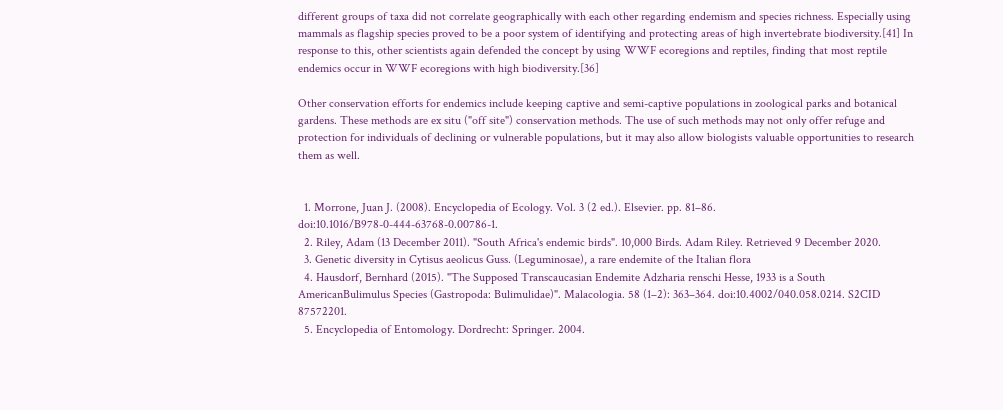different groups of taxa did not correlate geographically with each other regarding endemism and species richness. Especially using mammals as flagship species proved to be a poor system of identifying and protecting areas of high invertebrate biodiversity.[41] In response to this, other scientists again defended the concept by using WWF ecoregions and reptiles, finding that most reptile endemics occur in WWF ecoregions with high biodiversity.[36]

Other conservation efforts for endemics include keeping captive and semi-captive populations in zoological parks and botanical gardens. These methods are ex situ ("off site") conservation methods. The use of such methods may not only offer refuge and protection for individuals of declining or vulnerable populations, but it may also allow biologists valuable opportunities to research them as well.


  1. Morrone, Juan J. (2008). Encyclopedia of Ecology. Vol. 3 (2 ed.). Elsevier. pp. 81–86. doi:10.1016/B978-0-444-63768-0.00786-1.
  2. Riley, Adam (13 December 2011). "South Africa's endemic birds". 10,000 Birds. Adam Riley. Retrieved 9 December 2020.
  3. Genetic diversity in Cytisus aeolicus Guss. (Leguminosae), a rare endemite of the Italian flora
  4. Hausdorf, Bernhard (2015). "The Supposed Transcaucasian Endemite Adzharia renschi Hesse, 1933 is a South AmericanBulimulus Species (Gastropoda: Bulimulidae)". Malacologia. 58 (1–2): 363–364. doi:10.4002/040.058.0214. S2CID 87572201.
  5. Encyclopedia of Entomology. Dordrecht: Springer. 2004.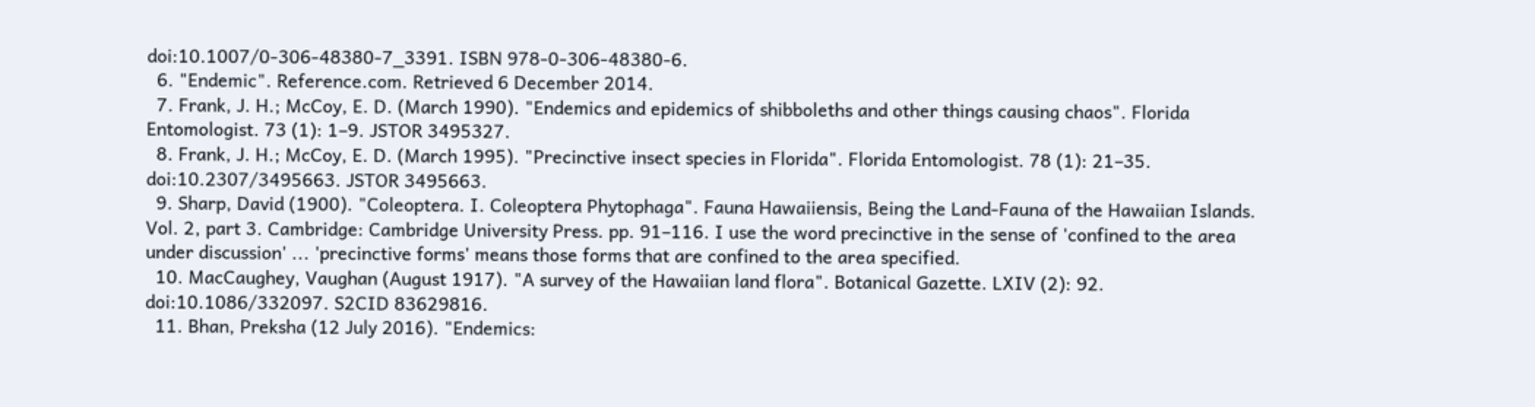doi:10.1007/0-306-48380-7_3391. ISBN 978-0-306-48380-6.
  6. "Endemic". Reference.com. Retrieved 6 December 2014.
  7. Frank, J. H.; McCoy, E. D. (March 1990). "Endemics and epidemics of shibboleths and other things causing chaos". Florida Entomologist. 73 (1): 1–9. JSTOR 3495327.
  8. Frank, J. H.; McCoy, E. D. (March 1995). "Precinctive insect species in Florida". Florida Entomologist. 78 (1): 21–35. doi:10.2307/3495663. JSTOR 3495663.
  9. Sharp, David (1900). "Coleoptera. I. Coleoptera Phytophaga". Fauna Hawaiiensis, Being the Land-Fauna of the Hawaiian Islands. Vol. 2, part 3. Cambridge: Cambridge University Press. pp. 91–116. I use the word precinctive in the sense of 'confined to the area under discussion' ... 'precinctive forms' means those forms that are confined to the area specified.
  10. MacCaughey, Vaughan (August 1917). "A survey of the Hawaiian land flora". Botanical Gazette. LXIV (2): 92. doi:10.1086/332097. S2CID 83629816.
  11. Bhan, Preksha (12 July 2016). "Endemics: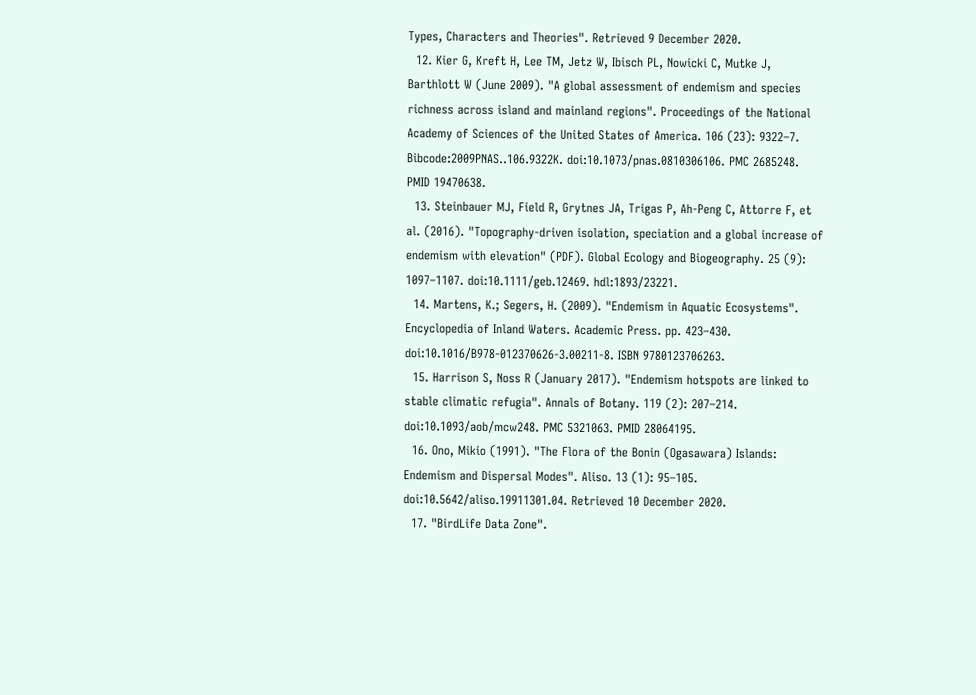Types, Characters and Theories". Retrieved 9 December 2020.
  12. Kier G, Kreft H, Lee TM, Jetz W, Ibisch PL, Nowicki C, Mutke J, Barthlott W (June 2009). "A global assessment of endemism and species richness across island and mainland regions". Proceedings of the National Academy of Sciences of the United States of America. 106 (23): 9322–7. Bibcode:2009PNAS..106.9322K. doi:10.1073/pnas.0810306106. PMC 2685248. PMID 19470638.
  13. Steinbauer MJ, Field R, Grytnes JA, Trigas P, Ah-Peng C, Attorre F, et al. (2016). "Topography-driven isolation, speciation and a global increase of endemism with elevation" (PDF). Global Ecology and Biogeography. 25 (9): 1097–1107. doi:10.1111/geb.12469. hdl:1893/23221.
  14. Martens, K.; Segers, H. (2009). "Endemism in Aquatic Ecosystems". Encyclopedia of Inland Waters. Academic Press. pp. 423–430. doi:10.1016/B978-012370626-3.00211-8. ISBN 9780123706263.
  15. Harrison S, Noss R (January 2017). "Endemism hotspots are linked to stable climatic refugia". Annals of Botany. 119 (2): 207–214. doi:10.1093/aob/mcw248. PMC 5321063. PMID 28064195.
  16. Ono, Mikio (1991). "The Flora of the Bonin (Ogasawara) Islands: Endemism and Dispersal Modes". Aliso. 13 (1): 95–105. doi:10.5642/aliso.19911301.04. Retrieved 10 December 2020.
  17. "BirdLife Data Zone".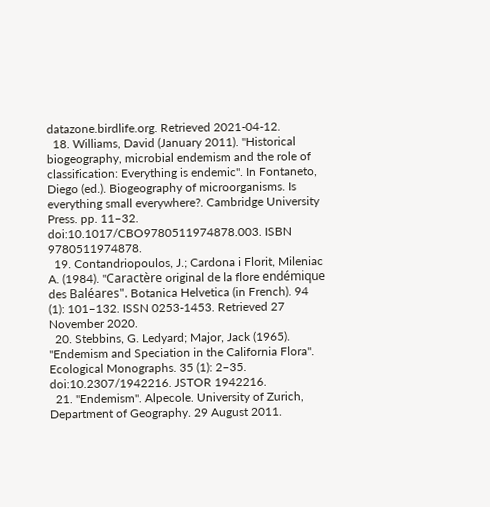datazone.birdlife.org. Retrieved 2021-04-12.
  18. Williams, David (January 2011). "Historical biogeography, microbial endemism and the role of classification: Everything is endemic". In Fontaneto, Diego (ed.). Biogeography of microorganisms. Is everything small everywhere?. Cambridge University Press. pp. 11–32. doi:10.1017/CBO9780511974878.003. ISBN 9780511974878.
  19. Contandriopoulos, J.; Cardona i Florit, Mileniac A. (1984). "Caractère original de la flore endémique des Baléares". Botanica Helvetica (in French). 94 (1): 101–132. ISSN 0253-1453. Retrieved 27 November 2020.
  20. Stebbins, G. Ledyard; Major, Jack (1965). "Endemism and Speciation in the California Flora". Ecological Monographs. 35 (1): 2–35. doi:10.2307/1942216. JSTOR 1942216.
  21. "Endemism". Alpecole. University of Zurich, Department of Geography. 29 August 2011.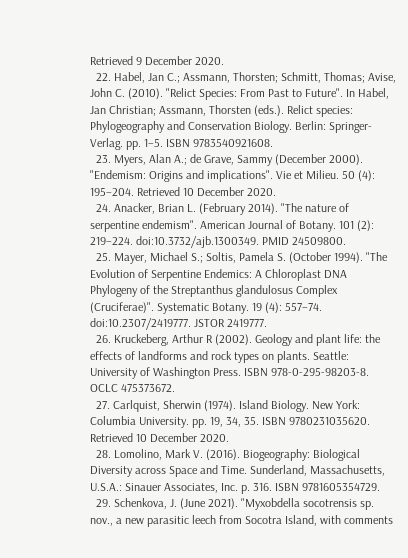Retrieved 9 December 2020.
  22. Habel, Jan C.; Assmann, Thorsten; Schmitt, Thomas; Avise, John C. (2010). "Relict Species: From Past to Future". In Habel, Jan Christian; Assmann, Thorsten (eds.). Relict species: Phylogeography and Conservation Biology. Berlin: Springer-Verlag. pp. 1–5. ISBN 9783540921608.
  23. Myers, Alan A.; de Grave, Sammy (December 2000). "Endemism: Origins and implications". Vie et Milieu. 50 (4): 195–204. Retrieved 10 December 2020.
  24. Anacker, Brian L. (February 2014). "The nature of serpentine endemism". American Journal of Botany. 101 (2): 219–224. doi:10.3732/ajb.1300349. PMID 24509800.
  25. Mayer, Michael S.; Soltis, Pamela S. (October 1994). "The Evolution of Serpentine Endemics: A Chloroplast DNA Phylogeny of the Streptanthus glandulosus Complex (Cruciferae)". Systematic Botany. 19 (4): 557–74. doi:10.2307/2419777. JSTOR 2419777.
  26. Kruckeberg, Arthur R (2002). Geology and plant life: the effects of landforms and rock types on plants. Seattle: University of Washington Press. ISBN 978-0-295-98203-8. OCLC 475373672.
  27. Carlquist, Sherwin (1974). Island Biology. New York: Columbia University. pp. 19, 34, 35. ISBN 9780231035620. Retrieved 10 December 2020.
  28. Lomolino, Mark V. (2016). Biogeography: Biological Diversity across Space and Time. Sunderland, Massachusetts, U.S.A.: Sinauer Associates, Inc. p. 316. ISBN 9781605354729.
  29. Schenkova, J. (June 2021). "Myxobdella socotrensis sp. nov., a new parasitic leech from Socotra Island, with comments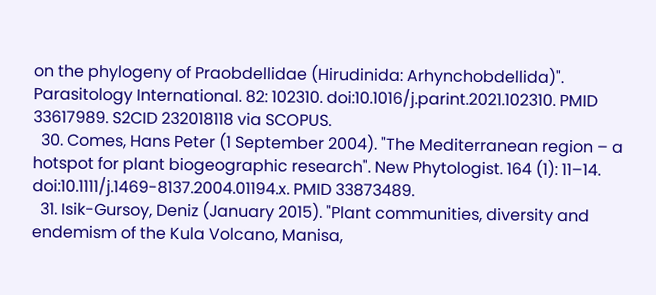on the phylogeny of Praobdellidae (Hirudinida: Arhynchobdellida)". Parasitology International. 82: 102310. doi:10.1016/j.parint.2021.102310. PMID 33617989. S2CID 232018118 via SCOPUS.
  30. Comes, Hans Peter (1 September 2004). "The Mediterranean region – a hotspot for plant biogeographic research". New Phytologist. 164 (1): 11–14. doi:10.1111/j.1469-8137.2004.01194.x. PMID 33873489.
  31. Isik-Gursoy, Deniz (January 2015). "Plant communities, diversity and endemism of the Kula Volcano, Manisa,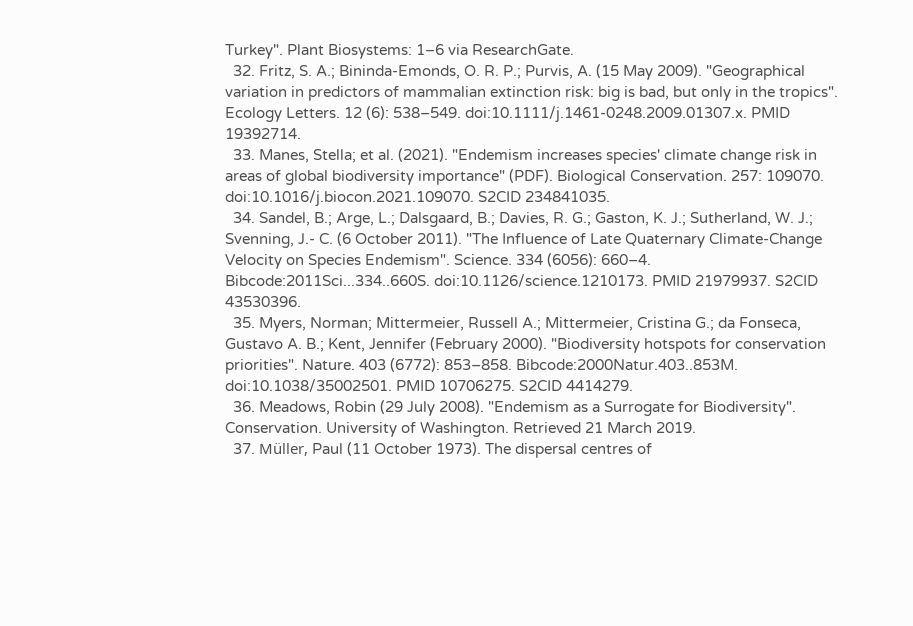Turkey". Plant Biosystems: 1–6 via ResearchGate.
  32. Fritz, S. A.; Bininda-Emonds, O. R. P.; Purvis, A. (15 May 2009). "Geographical variation in predictors of mammalian extinction risk: big is bad, but only in the tropics". Ecology Letters. 12 (6): 538–549. doi:10.1111/j.1461-0248.2009.01307.x. PMID 19392714.
  33. Manes, Stella; et al. (2021). "Endemism increases species' climate change risk in areas of global biodiversity importance" (PDF). Biological Conservation. 257: 109070. doi:10.1016/j.biocon.2021.109070. S2CID 234841035.
  34. Sandel, B.; Arge, L.; Dalsgaard, B.; Davies, R. G.; Gaston, K. J.; Sutherland, W. J.; Svenning, J.- C. (6 October 2011). "The Influence of Late Quaternary Climate-Change Velocity on Species Endemism". Science. 334 (6056): 660–4. Bibcode:2011Sci...334..660S. doi:10.1126/science.1210173. PMID 21979937. S2CID 43530396.
  35. Myers, Norman; Mittermeier, Russell A.; Mittermeier, Cristina G.; da Fonseca, Gustavo A. B.; Kent, Jennifer (February 2000). "Biodiversity hotspots for conservation priorities". Nature. 403 (6772): 853–858. Bibcode:2000Natur.403..853M. doi:10.1038/35002501. PMID 10706275. S2CID 4414279.
  36. Meadows, Robin (29 July 2008). "Endemism as a Surrogate for Biodiversity". Conservation. University of Washington. Retrieved 21 March 2019.
  37. Müller, Paul (11 October 1973). The dispersal centres of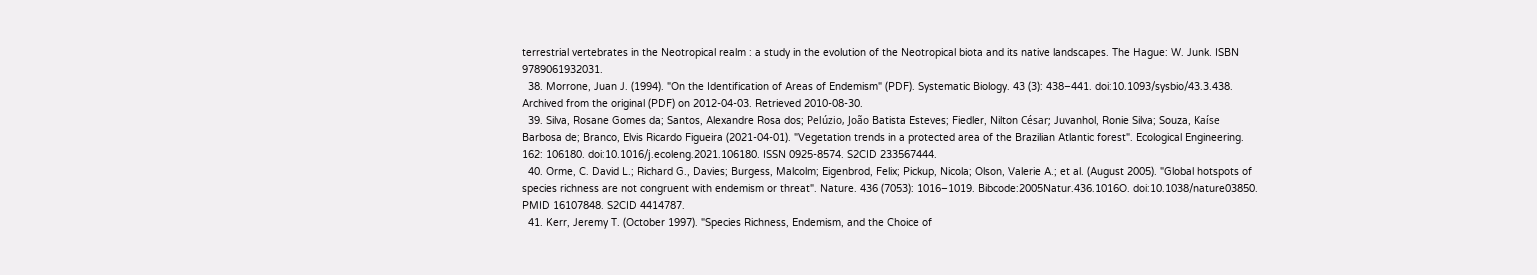terrestrial vertebrates in the Neotropical realm : a study in the evolution of the Neotropical biota and its native landscapes. The Hague: W. Junk. ISBN 9789061932031.
  38. Morrone, Juan J. (1994). "On the Identification of Areas of Endemism" (PDF). Systematic Biology. 43 (3): 438–441. doi:10.1093/sysbio/43.3.438. Archived from the original (PDF) on 2012-04-03. Retrieved 2010-08-30.
  39. Silva, Rosane Gomes da; Santos, Alexandre Rosa dos; Pelúzio, João Batista Esteves; Fiedler, Nilton César; Juvanhol, Ronie Silva; Souza, Kaíse Barbosa de; Branco, Elvis Ricardo Figueira (2021-04-01). "Vegetation trends in a protected area of the Brazilian Atlantic forest". Ecological Engineering. 162: 106180. doi:10.1016/j.ecoleng.2021.106180. ISSN 0925-8574. S2CID 233567444.
  40. Orme, C. David L.; Richard G., Davies; Burgess, Malcolm; Eigenbrod, Felix; Pickup, Nicola; Olson, Valerie A.; et al. (August 2005). "Global hotspots of species richness are not congruent with endemism or threat". Nature. 436 (7053): 1016–1019. Bibcode:2005Natur.436.1016O. doi:10.1038/nature03850. PMID 16107848. S2CID 4414787.
  41. Kerr, Jeremy T. (October 1997). "Species Richness, Endemism, and the Choice of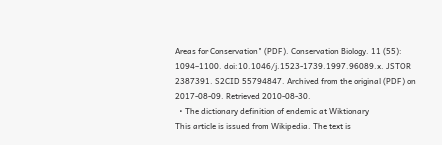Areas for Conservation" (PDF). Conservation Biology. 11 (55): 1094–1100. doi:10.1046/j.1523-1739.1997.96089.x. JSTOR 2387391. S2CID 55794847. Archived from the original (PDF) on 2017-08-09. Retrieved 2010-08-30.
  • The dictionary definition of endemic at Wiktionary
This article is issued from Wikipedia. The text is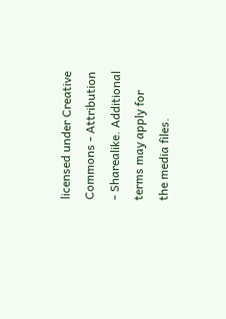licensed under Creative Commons - Attribution - Sharealike. Additional terms may apply for the media files.